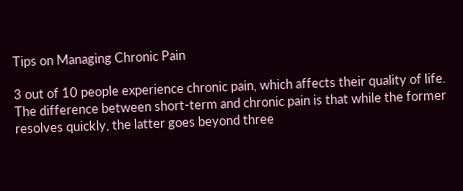Tips on Managing Chronic Pain

3 out of 10 people experience chronic pain, which affects their quality of life. The difference between short-term and chronic pain is that while the former resolves quickly, the latter goes beyond three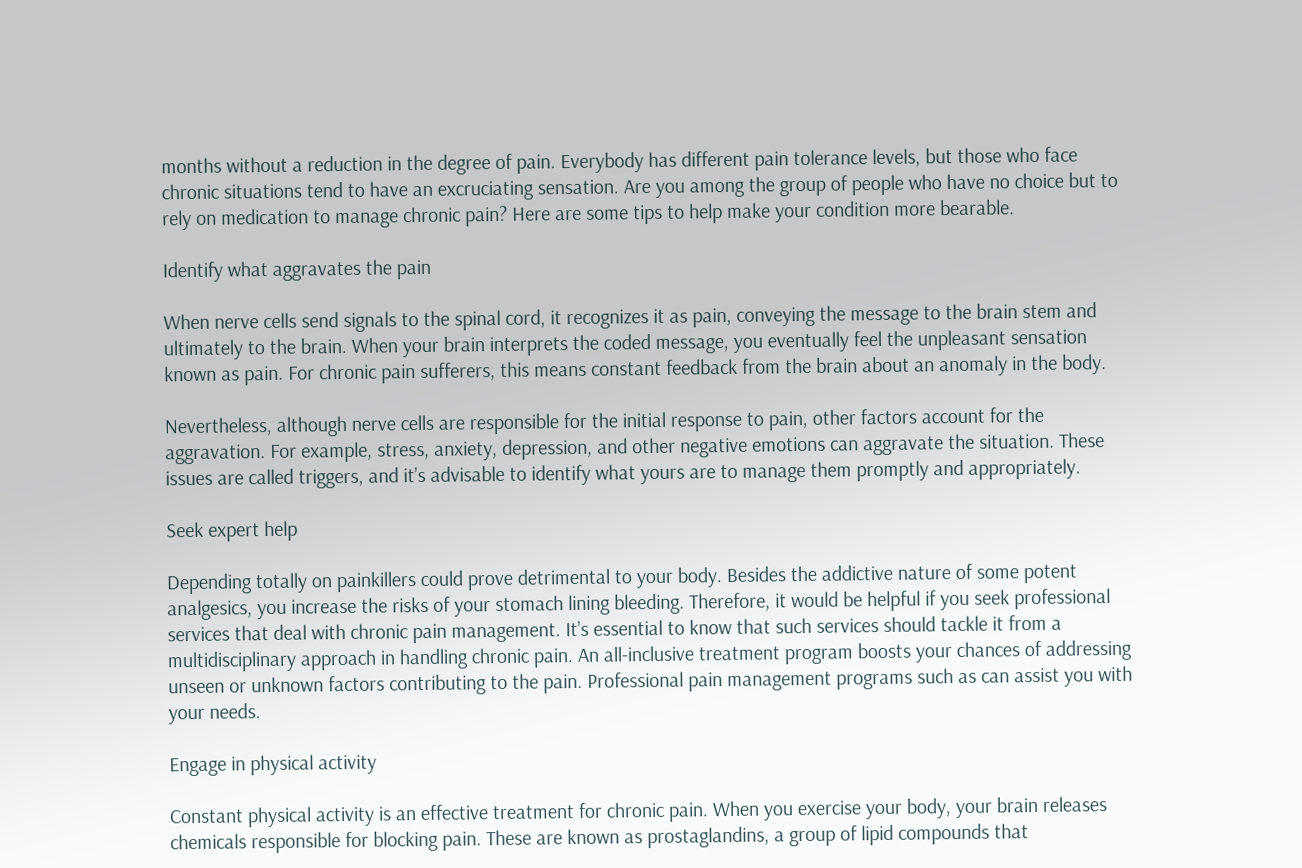months without a reduction in the degree of pain. Everybody has different pain tolerance levels, but those who face chronic situations tend to have an excruciating sensation. Are you among the group of people who have no choice but to rely on medication to manage chronic pain? Here are some tips to help make your condition more bearable.

Identify what aggravates the pain

When nerve cells send signals to the spinal cord, it recognizes it as pain, conveying the message to the brain stem and ultimately to the brain. When your brain interprets the coded message, you eventually feel the unpleasant sensation known as pain. For chronic pain sufferers, this means constant feedback from the brain about an anomaly in the body.

Nevertheless, although nerve cells are responsible for the initial response to pain, other factors account for the aggravation. For example, stress, anxiety, depression, and other negative emotions can aggravate the situation. These issues are called triggers, and it’s advisable to identify what yours are to manage them promptly and appropriately.

Seek expert help

Depending totally on painkillers could prove detrimental to your body. Besides the addictive nature of some potent analgesics, you increase the risks of your stomach lining bleeding. Therefore, it would be helpful if you seek professional services that deal with chronic pain management. It’s essential to know that such services should tackle it from a multidisciplinary approach in handling chronic pain. An all-inclusive treatment program boosts your chances of addressing unseen or unknown factors contributing to the pain. Professional pain management programs such as can assist you with your needs.

Engage in physical activity

Constant physical activity is an effective treatment for chronic pain. When you exercise your body, your brain releases chemicals responsible for blocking pain. These are known as prostaglandins, a group of lipid compounds that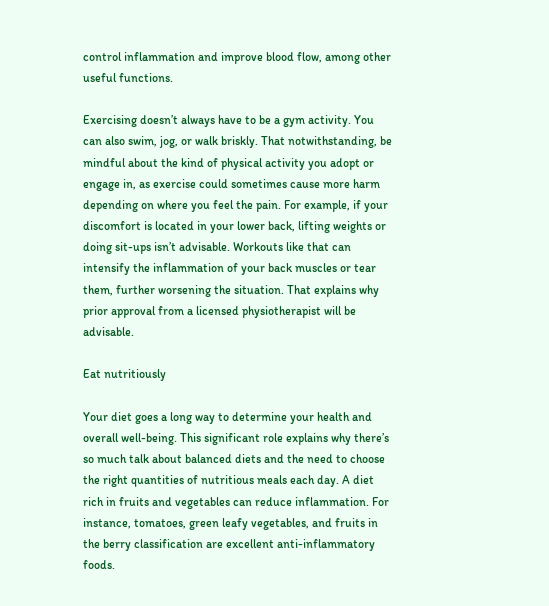control inflammation and improve blood flow, among other useful functions.

Exercising doesn’t always have to be a gym activity. You can also swim, jog, or walk briskly. That notwithstanding, be mindful about the kind of physical activity you adopt or engage in, as exercise could sometimes cause more harm depending on where you feel the pain. For example, if your discomfort is located in your lower back, lifting weights or doing sit-ups isn’t advisable. Workouts like that can intensify the inflammation of your back muscles or tear them, further worsening the situation. That explains why prior approval from a licensed physiotherapist will be advisable.

Eat nutritiously

Your diet goes a long way to determine your health and overall well-being. This significant role explains why there’s so much talk about balanced diets and the need to choose the right quantities of nutritious meals each day. A diet rich in fruits and vegetables can reduce inflammation. For instance, tomatoes, green leafy vegetables, and fruits in the berry classification are excellent anti-inflammatory foods.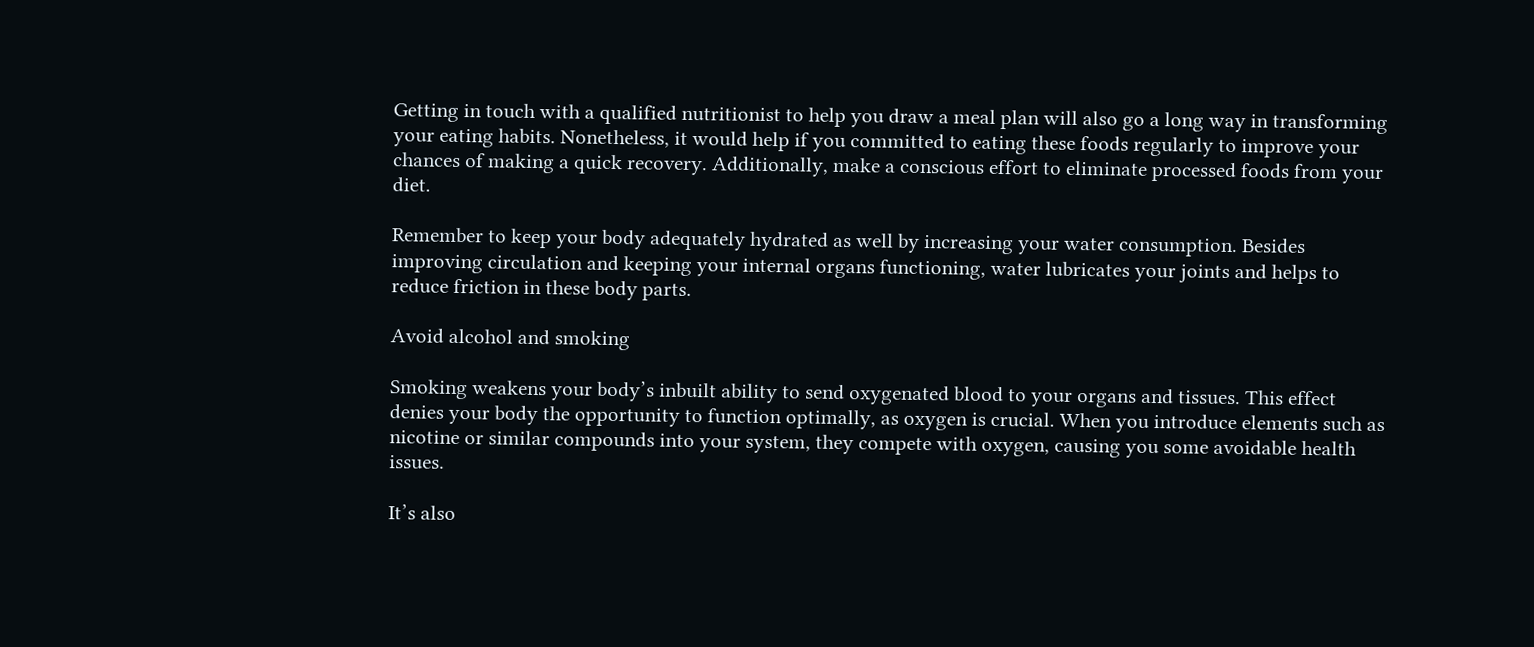Getting in touch with a qualified nutritionist to help you draw a meal plan will also go a long way in transforming your eating habits. Nonetheless, it would help if you committed to eating these foods regularly to improve your chances of making a quick recovery. Additionally, make a conscious effort to eliminate processed foods from your diet.

Remember to keep your body adequately hydrated as well by increasing your water consumption. Besides improving circulation and keeping your internal organs functioning, water lubricates your joints and helps to reduce friction in these body parts.

Avoid alcohol and smoking

Smoking weakens your body’s inbuilt ability to send oxygenated blood to your organs and tissues. This effect denies your body the opportunity to function optimally, as oxygen is crucial. When you introduce elements such as nicotine or similar compounds into your system, they compete with oxygen, causing you some avoidable health issues.

It’s also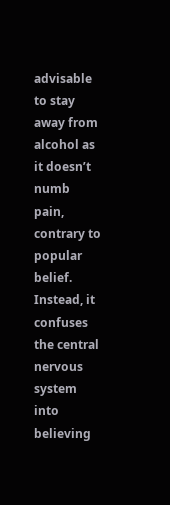advisable to stay away from alcohol as it doesn’t numb pain, contrary to popular belief. Instead, it confuses the central nervous system into believing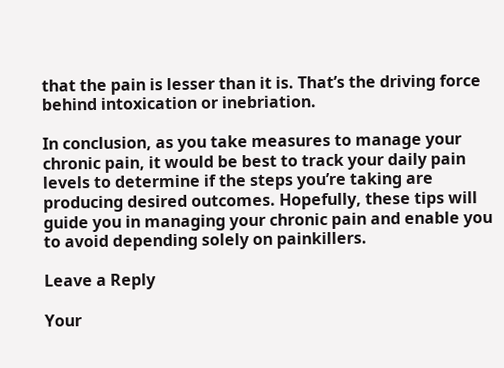that the pain is lesser than it is. That’s the driving force behind intoxication or inebriation.

In conclusion, as you take measures to manage your chronic pain, it would be best to track your daily pain levels to determine if the steps you’re taking are producing desired outcomes. Hopefully, these tips will guide you in managing your chronic pain and enable you to avoid depending solely on painkillers.

Leave a Reply

Your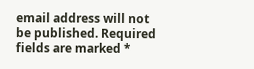email address will not be published. Required fields are marked *